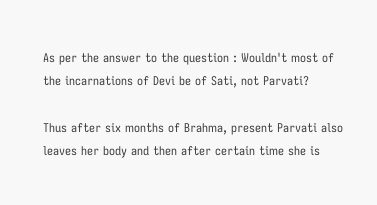As per the answer to the question : Wouldn't most of the incarnations of Devi be of Sati, not Parvati?

Thus after six months of Brahma, present Parvati also leaves her body and then after certain time she is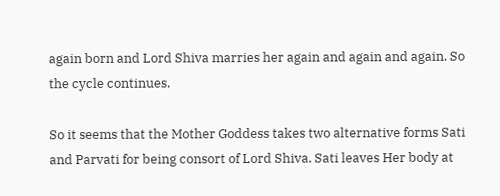again born and Lord Shiva marries her again and again and again. So the cycle continues.

So it seems that the Mother Goddess takes two alternative forms Sati and Parvati for being consort of Lord Shiva. Sati leaves Her body at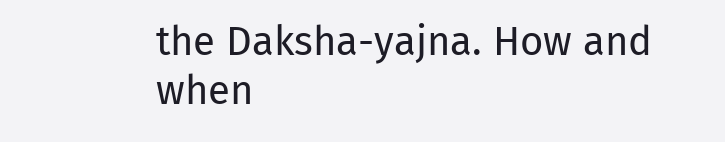the Daksha-yajna. How and when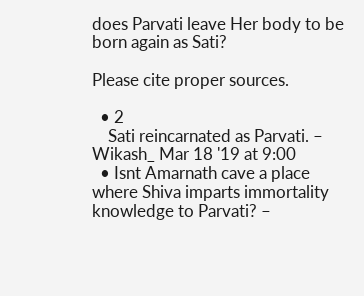does Parvati leave Her body to be born again as Sati?

Please cite proper sources.

  • 2
    Sati reincarnated as Parvati. – Wikash_ Mar 18 '19 at 9:00
  • Isnt Amarnath cave a place where Shiva imparts immortality knowledge to Parvati? –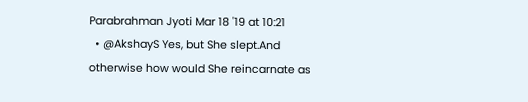Parabrahman Jyoti Mar 18 '19 at 10:21
  • @AkshayS Yes, but She slept.And otherwise how would She reincarnate as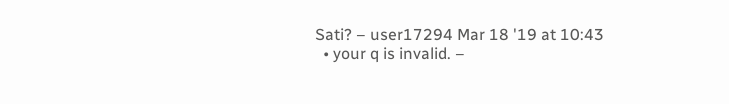Sati? – user17294 Mar 18 '19 at 10:43
  • your q is invalid. –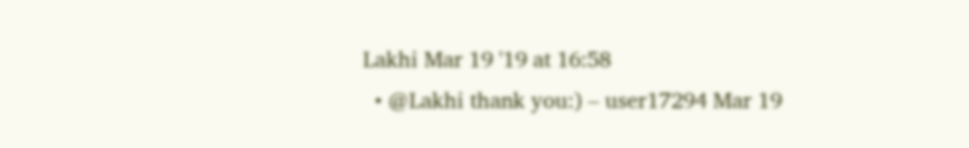Lakhi Mar 19 '19 at 16:58
  • @Lakhi thank you:) – user17294 Mar 19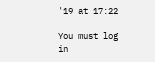'19 at 17:22

You must log in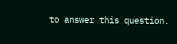to answer this question.